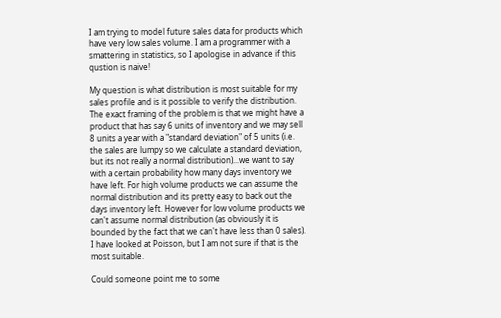I am trying to model future sales data for products which have very low sales volume. I am a programmer with a smattering in statistics, so I apologise in advance if this qustion is naive!

My question is what distribution is most suitable for my sales profile and is it possible to verify the distribution. The exact framing of the problem is that we might have a product that has say 6 units of inventory and we may sell 8 units a year with a "standard deviation" of 5 units (i.e. the sales are lumpy so we calculate a standard deviation, but its not really a normal distribution)...we want to say with a certain probability how many days inventory we have left. For high volume products we can assume the normal distribution and its pretty easy to back out the days inventory left. However for low volume products we can't assume normal distribution (as obviously it is bounded by the fact that we can't have less than 0 sales). I have looked at Poisson, but I am not sure if that is the most suitable.

Could someone point me to some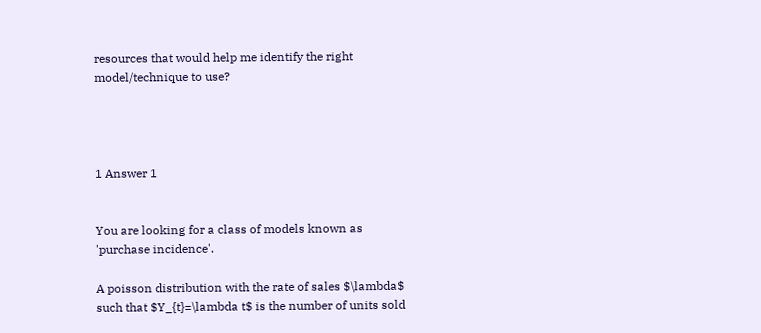resources that would help me identify the right model/technique to use?




1 Answer 1


You are looking for a class of models known as 'purchase incidence'.

A poisson distribution with the rate of sales $\lambda$ such that $Y_{t}=\lambda t$ is the number of units sold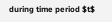during time period $t$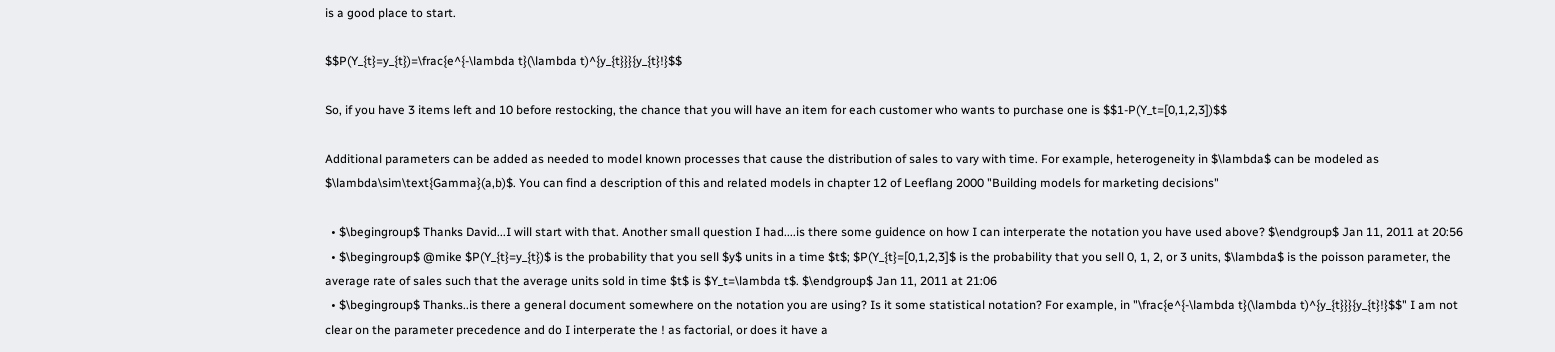is a good place to start.

$$P(Y_{t}=y_{t})=\frac{e^{-\lambda t}(\lambda t)^{y_{t}}}{y_{t}!}$$

So, if you have 3 items left and 10 before restocking, the chance that you will have an item for each customer who wants to purchase one is $$1-P(Y_t=[0,1,2,3])$$

Additional parameters can be added as needed to model known processes that cause the distribution of sales to vary with time. For example, heterogeneity in $\lambda$ can be modeled as $\lambda\sim\text{Gamma}(a,b)$. You can find a description of this and related models in chapter 12 of Leeflang 2000 "Building models for marketing decisions"

  • $\begingroup$ Thanks David...I will start with that. Another small question I had....is there some guidence on how I can interperate the notation you have used above? $\endgroup$ Jan 11, 2011 at 20:56
  • $\begingroup$ @mike $P(Y_{t}=y_{t})$ is the probability that you sell $y$ units in a time $t$; $P(Y_{t}=[0,1,2,3]$ is the probability that you sell 0, 1, 2, or 3 units, $\lambda$ is the poisson parameter, the average rate of sales such that the average units sold in time $t$ is $Y_t=\lambda t$. $\endgroup$ Jan 11, 2011 at 21:06
  • $\begingroup$ Thanks..is there a general document somewhere on the notation you are using? Is it some statistical notation? For example, in "\frac{e^{-\lambda t}(\lambda t)^{y_{t}}}{y_{t}!}$$" I am not clear on the parameter precedence and do I interperate the ! as factorial, or does it have a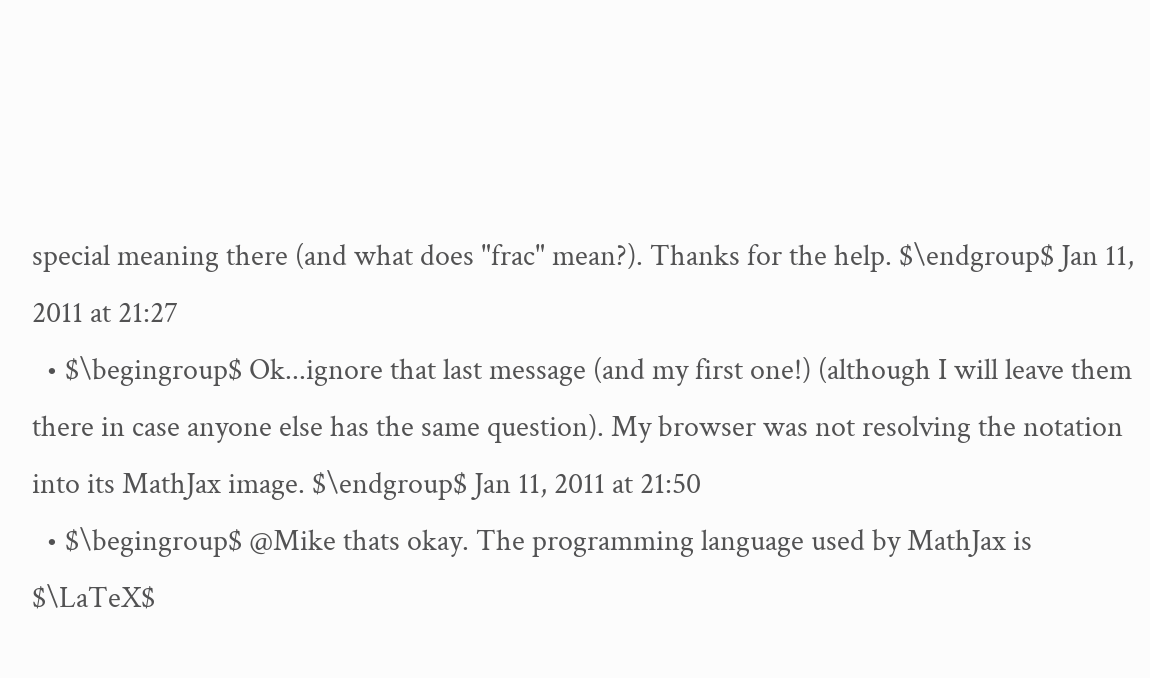special meaning there (and what does "frac" mean?). Thanks for the help. $\endgroup$ Jan 11, 2011 at 21:27
  • $\begingroup$ Ok...ignore that last message (and my first one!) (although I will leave them there in case anyone else has the same question). My browser was not resolving the notation into its MathJax image. $\endgroup$ Jan 11, 2011 at 21:50
  • $\begingroup$ @Mike thats okay. The programming language used by MathJax is $\LaTeX$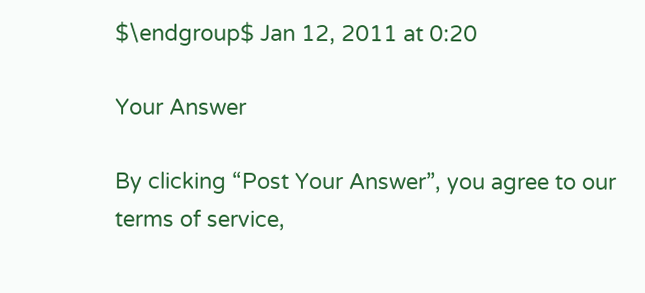$\endgroup$ Jan 12, 2011 at 0:20

Your Answer

By clicking “Post Your Answer”, you agree to our terms of service,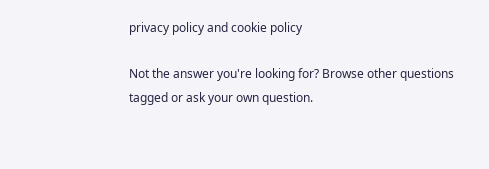privacy policy and cookie policy

Not the answer you're looking for? Browse other questions tagged or ask your own question.